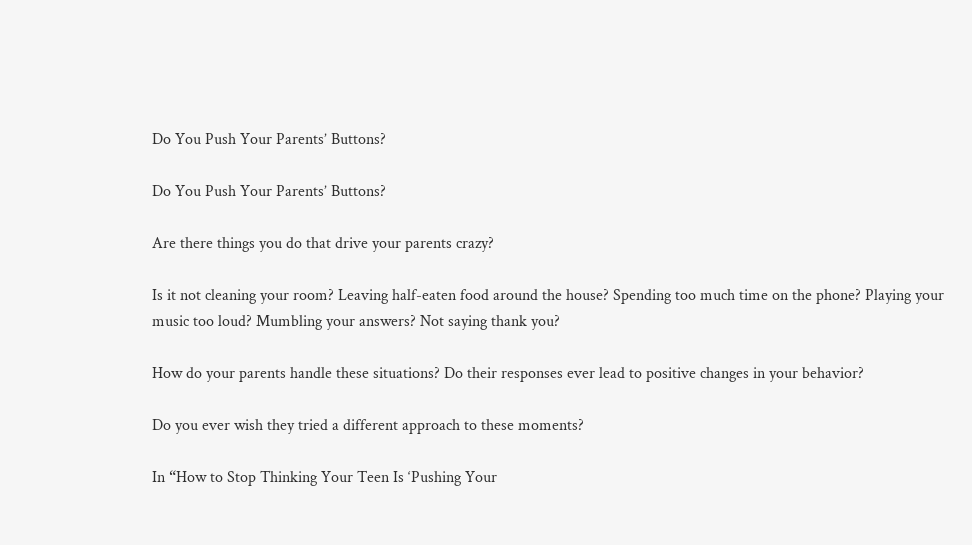Do You Push Your Parents’ Buttons?

Do You Push Your Parents’ Buttons?

Are there things you do that drive your parents crazy?

Is it not cleaning your room? Leaving half-eaten food around the house? Spending too much time on the phone? Playing your music too loud? Mumbling your answers? Not saying thank you?

How do your parents handle these situations? Do their responses ever lead to positive changes in your behavior?

Do you ever wish they tried a different approach to these moments?

In “How to Stop Thinking Your Teen Is ‘Pushing Your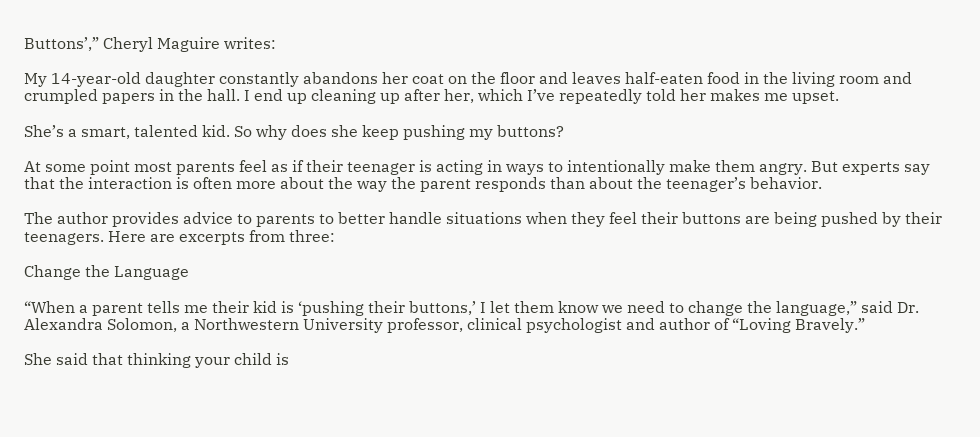Buttons’,” Cheryl Maguire writes:

My 14-year-old daughter constantly abandons her coat on the floor and leaves half-eaten food in the living room and crumpled papers in the hall. I end up cleaning up after her, which I’ve repeatedly told her makes me upset.

She’s a smart, talented kid. So why does she keep pushing my buttons?

At some point most parents feel as if their teenager is acting in ways to intentionally make them angry. But experts say that the interaction is often more about the way the parent responds than about the teenager’s behavior.

The author provides advice to parents to better handle situations when they feel their buttons are being pushed by their teenagers. Here are excerpts from three:

Change the Language

“When a parent tells me their kid is ‘pushing their buttons,’ I let them know we need to change the language,” said Dr. Alexandra Solomon, a Northwestern University professor, clinical psychologist and author of “Loving Bravely.”

She said that thinking your child is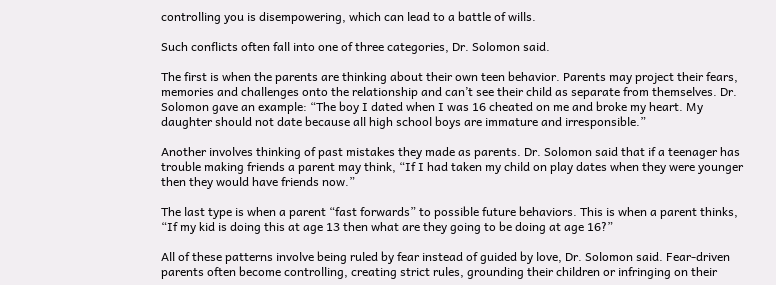controlling you is disempowering, which can lead to a battle of wills.

Such conflicts often fall into one of three categories, Dr. Solomon said.

The first is when the parents are thinking about their own teen behavior. Parents may project their fears, memories and challenges onto the relationship and can’t see their child as separate from themselves. Dr. Solomon gave an example: “The boy I dated when I was 16 cheated on me and broke my heart. My daughter should not date because all high school boys are immature and irresponsible.”

Another involves thinking of past mistakes they made as parents. Dr. Solomon said that if a teenager has trouble making friends a parent may think, “If I had taken my child on play dates when they were younger then they would have friends now.”

The last type is when a parent “fast forwards” to possible future behaviors. This is when a parent thinks, “If my kid is doing this at age 13 then what are they going to be doing at age 16?”

All of these patterns involve being ruled by fear instead of guided by love, Dr. Solomon said. Fear-driven parents often become controlling, creating strict rules, grounding their children or infringing on their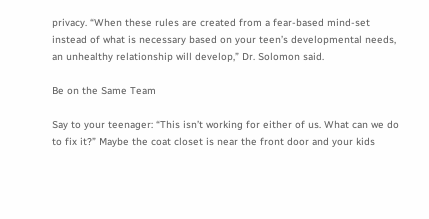privacy. “When these rules are created from a fear-based mind-set instead of what is necessary based on your teen’s developmental needs, an unhealthy relationship will develop,” Dr. Solomon said.

Be on the Same Team

Say to your teenager: “This isn’t working for either of us. What can we do to fix it?” Maybe the coat closet is near the front door and your kids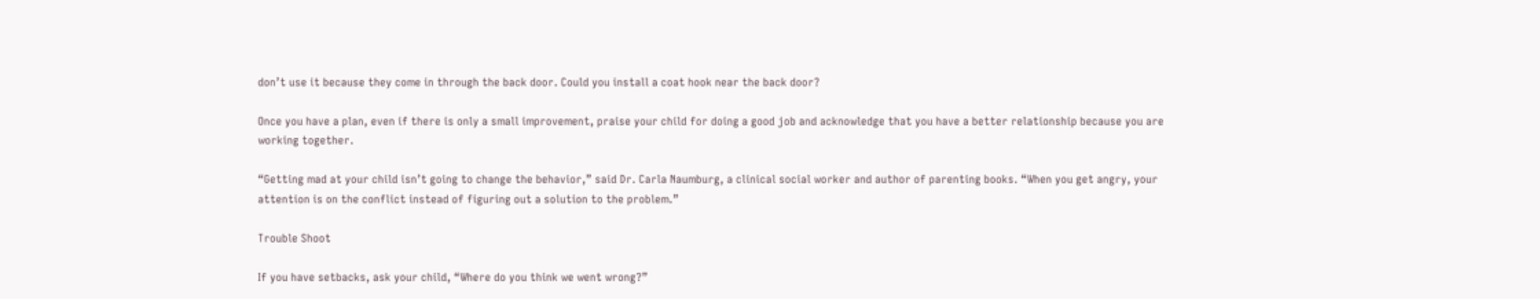don’t use it because they come in through the back door. Could you install a coat hook near the back door?

Once you have a plan, even if there is only a small improvement, praise your child for doing a good job and acknowledge that you have a better relationship because you are working together.

“Getting mad at your child isn’t going to change the behavior,” said Dr. Carla Naumburg, a clinical social worker and author of parenting books. “When you get angry, your attention is on the conflict instead of figuring out a solution to the problem.”

Trouble Shoot

If you have setbacks, ask your child, “Where do you think we went wrong?”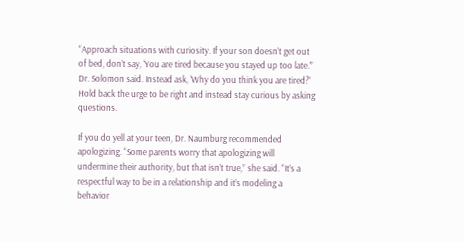“Approach situations with curiosity. If your son doesn’t get out of bed, don’t say, ‘You are tired because you stayed up too late.’” Dr. Solomon said. Instead ask, ‘Why do you think you are tired?’ Hold back the urge to be right and instead stay curious by asking questions.

If you do yell at your teen, Dr. Naumburg recommended apologizing. “Some parents worry that apologizing will undermine their authority, but that isn’t true,” she said. “It’s a respectful way to be in a relationship and it’s modeling a behavior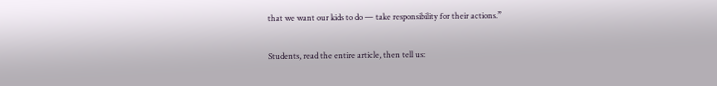that we want our kids to do — take responsibility for their actions.”

Students, read the entire article, then tell us: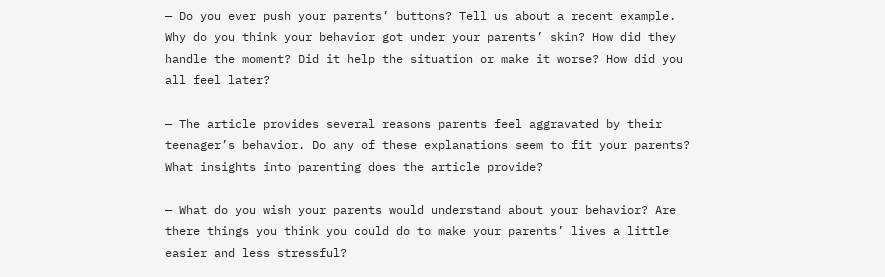— Do you ever push your parents’ buttons? Tell us about a recent example. Why do you think your behavior got under your parents’ skin? How did they handle the moment? Did it help the situation or make it worse? How did you all feel later?

— The article provides several reasons parents feel aggravated by their teenager’s behavior. Do any of these explanations seem to fit your parents? What insights into parenting does the article provide?

— What do you wish your parents would understand about your behavior? Are there things you think you could do to make your parents’ lives a little easier and less stressful?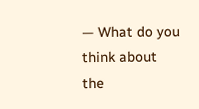— What do you think about the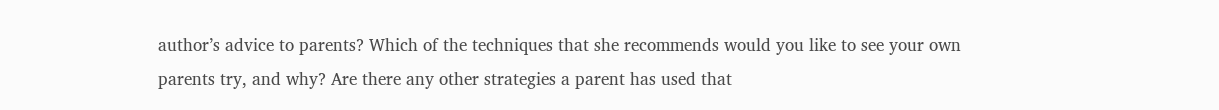author’s advice to parents? Which of the techniques that she recommends would you like to see your own parents try, and why? Are there any other strategies a parent has used that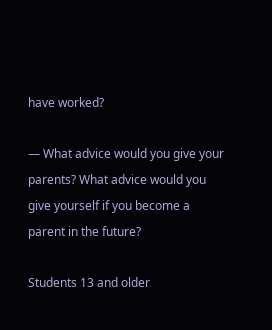have worked?

— What advice would you give your parents? What advice would you give yourself if you become a parent in the future?

Students 13 and older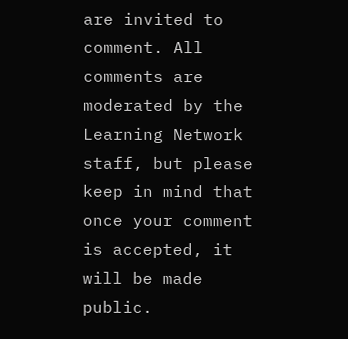are invited to comment. All comments are moderated by the Learning Network staff, but please keep in mind that once your comment is accepted, it will be made public.